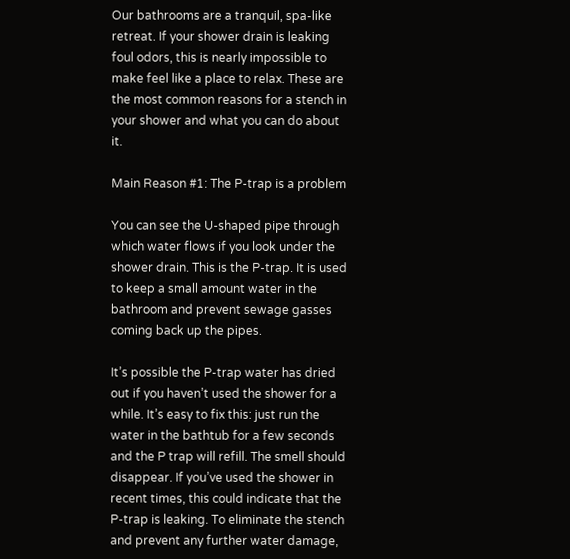Our bathrooms are a tranquil, spa-like retreat. If your shower drain is leaking foul odors, this is nearly impossible to make feel like a place to relax. These are the most common reasons for a stench in your shower and what you can do about it.

Main Reason #1: The P-trap is a problem

You can see the U-shaped pipe through which water flows if you look under the shower drain. This is the P-trap. It is used to keep a small amount water in the bathroom and prevent sewage gasses coming back up the pipes.

It’s possible the P-trap water has dried out if you haven’t used the shower for a while. It’s easy to fix this: just run the water in the bathtub for a few seconds and the P trap will refill. The smell should disappear. If you’ve used the shower in recent times, this could indicate that the P-trap is leaking. To eliminate the stench and prevent any further water damage,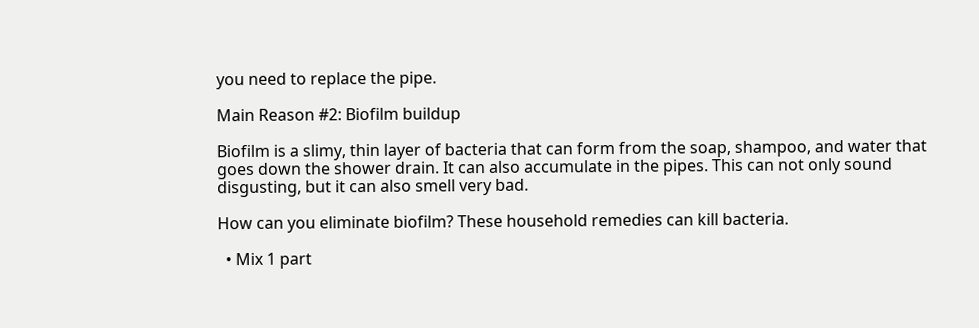you need to replace the pipe.

Main Reason #2: Biofilm buildup

Biofilm is a slimy, thin layer of bacteria that can form from the soap, shampoo, and water that goes down the shower drain. It can also accumulate in the pipes. This can not only sound disgusting, but it can also smell very bad.

How can you eliminate biofilm? These household remedies can kill bacteria.

  • Mix 1 part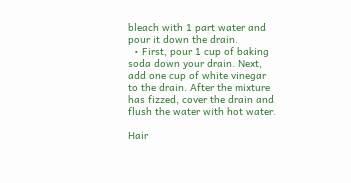bleach with 1 part water and pour it down the drain.
  • First, pour 1 cup of baking soda down your drain. Next, add one cup of white vinegar to the drain. After the mixture has fizzed, cover the drain and flush the water with hot water.

Hair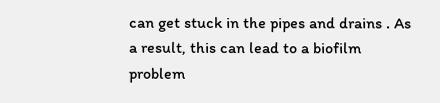can get stuck in the pipes and drains . As a result, this can lead to a biofilm problem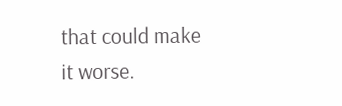that could make it worse.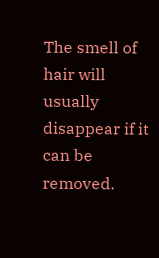The smell of hair will usually disappear if it can be removed.